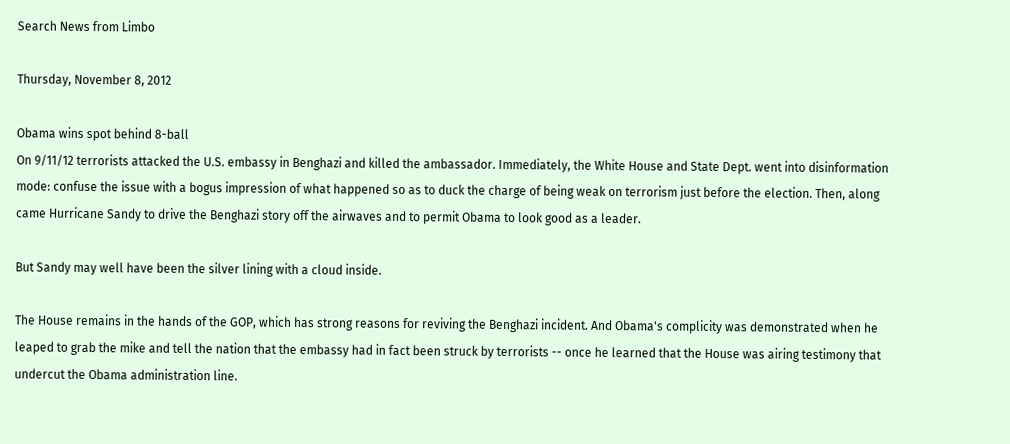Search News from Limbo

Thursday, November 8, 2012

Obama wins spot behind 8-ball
On 9/11/12 terrorists attacked the U.S. embassy in Benghazi and killed the ambassador. Immediately, the White House and State Dept. went into disinformation mode: confuse the issue with a bogus impression of what happened so as to duck the charge of being weak on terrorism just before the election. Then, along came Hurricane Sandy to drive the Benghazi story off the airwaves and to permit Obama to look good as a leader.

But Sandy may well have been the silver lining with a cloud inside.

The House remains in the hands of the GOP, which has strong reasons for reviving the Benghazi incident. And Obama's complicity was demonstrated when he leaped to grab the mike and tell the nation that the embassy had in fact been struck by terrorists -- once he learned that the House was airing testimony that undercut the Obama administration line.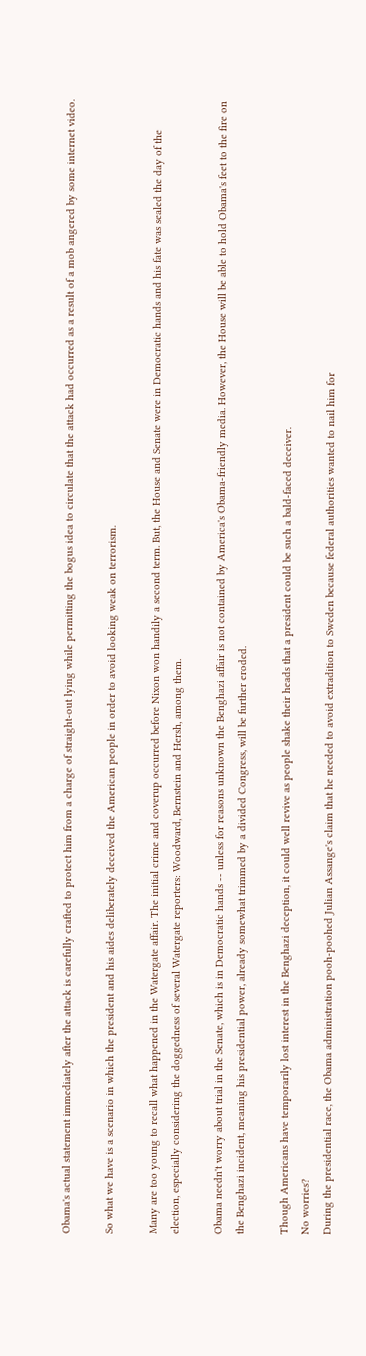Obama's actual statement immediately after the attack is carefully crafted to protect him from a charge of straight-out lying while permitting the bogus idea to circulate that the attack had occurred as a result of a mob angered by some internet video.

So what we have is a scenario in which the president and his aides deliberately deceived the American people in order to avoid looking weak on terrorism.

Many are too young to recall what happened in the Watergate affair. The initial crime and coverup occurred before Nixon won handily a second term. But, the House and Senate were in Democratic hands and his fate was sealed the day of the election, especially considering the doggedness of several Watergate reporters: Woodward, Bernstein and Hersh, among them.

Obama needn't worry about trial in the Senate, which is in Democratic hands -- unless for reasons unknown the Benghazi affair is not contained by America's Obama-friendly media. However, the House will be able to hold Obama's feet to the fire on the Benghazi incident, meaning his presidential power, already somewhat trimmed by a divided Congress, will be further eroded.

Though Americans have temporarily lost interest in the Benghazi deception, it could well revive as people shake their heads that a president could be such a bald-faced deceiver.
No worries?
During the presidential race, the Obama administration pooh-poohed Julian Assange's claim that he needed to avoid extradition to Sweden because federal authorities wanted to nail him for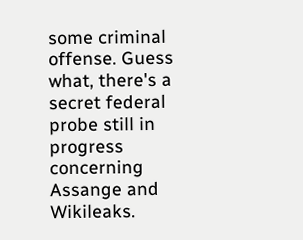some criminal offense. Guess what, there's a secret federal probe still in progress concerning Assange and Wikileaks.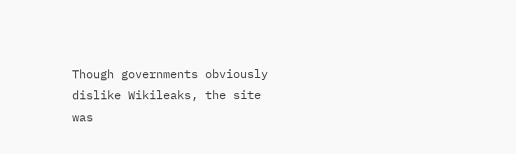Though governments obviously dislike Wikileaks, the site was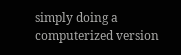simply doing a computerized version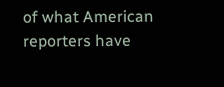of what American reporters have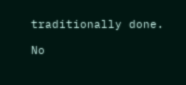traditionally done.

No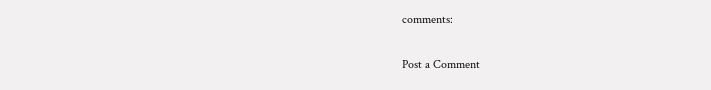comments:

Post a Comment